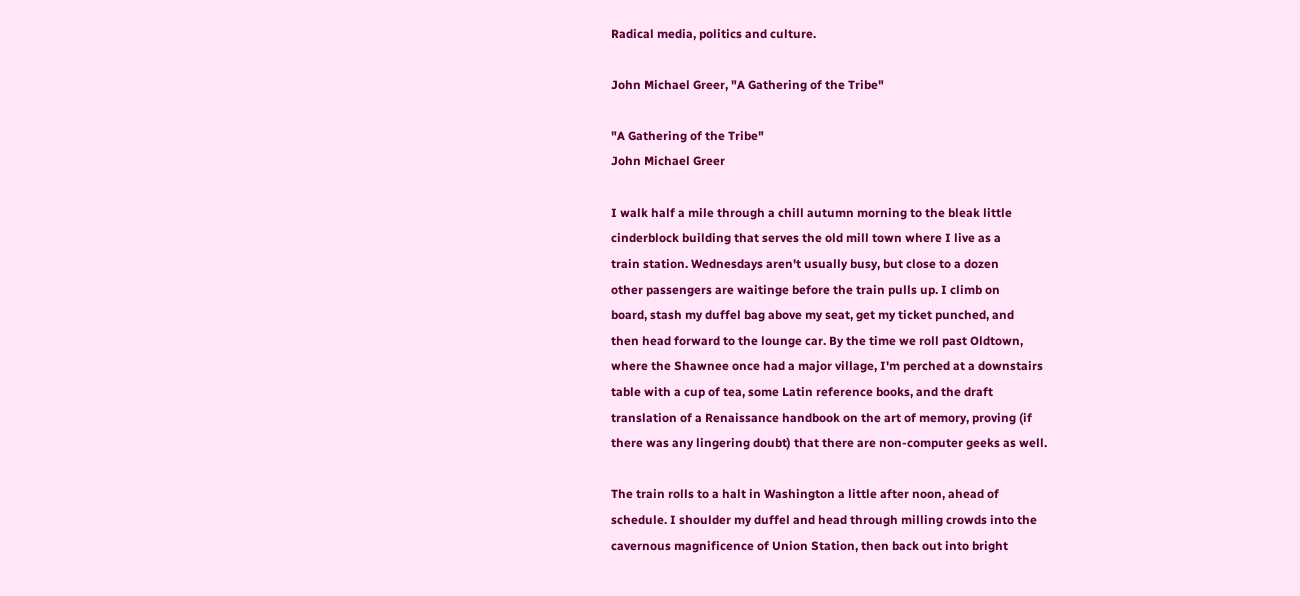Radical media, politics and culture.

John Michael Greer, "A Gathering of the Tribe"

"A Gathering of the Tribe"
John Michael Greer

I walk half a mile through a chill autumn morning to the bleak little
cinderblock building that serves the old mill town where I live as a
train station. Wednesdays aren't usually busy, but close to a dozen
other passengers are waitinge before the train pulls up. I climb on
board, stash my duffel bag above my seat, get my ticket punched, and
then head forward to the lounge car. By the time we roll past Oldtown,
where the Shawnee once had a major village, I'm perched at a downstairs
table with a cup of tea, some Latin reference books, and the draft
translation of a Renaissance handbook on the art of memory, proving (if
there was any lingering doubt) that there are non-computer geeks as well.

The train rolls to a halt in Washington a little after noon, ahead of
schedule. I shoulder my duffel and head through milling crowds into the
cavernous magnificence of Union Station, then back out into bright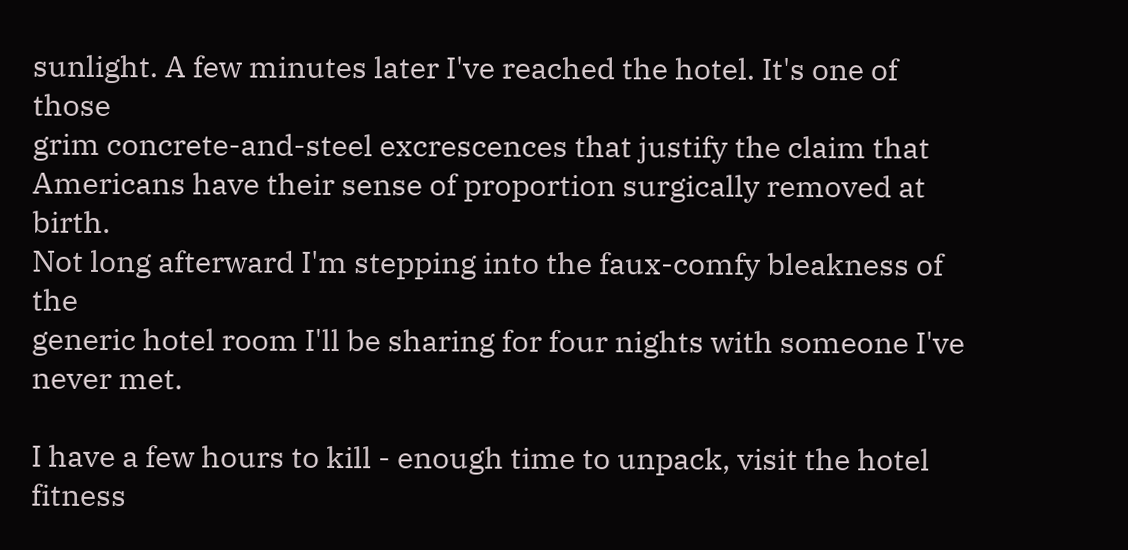sunlight. A few minutes later I've reached the hotel. It's one of those
grim concrete-and-steel excrescences that justify the claim that
Americans have their sense of proportion surgically removed at birth.
Not long afterward I'm stepping into the faux-comfy bleakness of the
generic hotel room I'll be sharing for four nights with someone I've
never met.

I have a few hours to kill - enough time to unpack, visit the hotel
fitness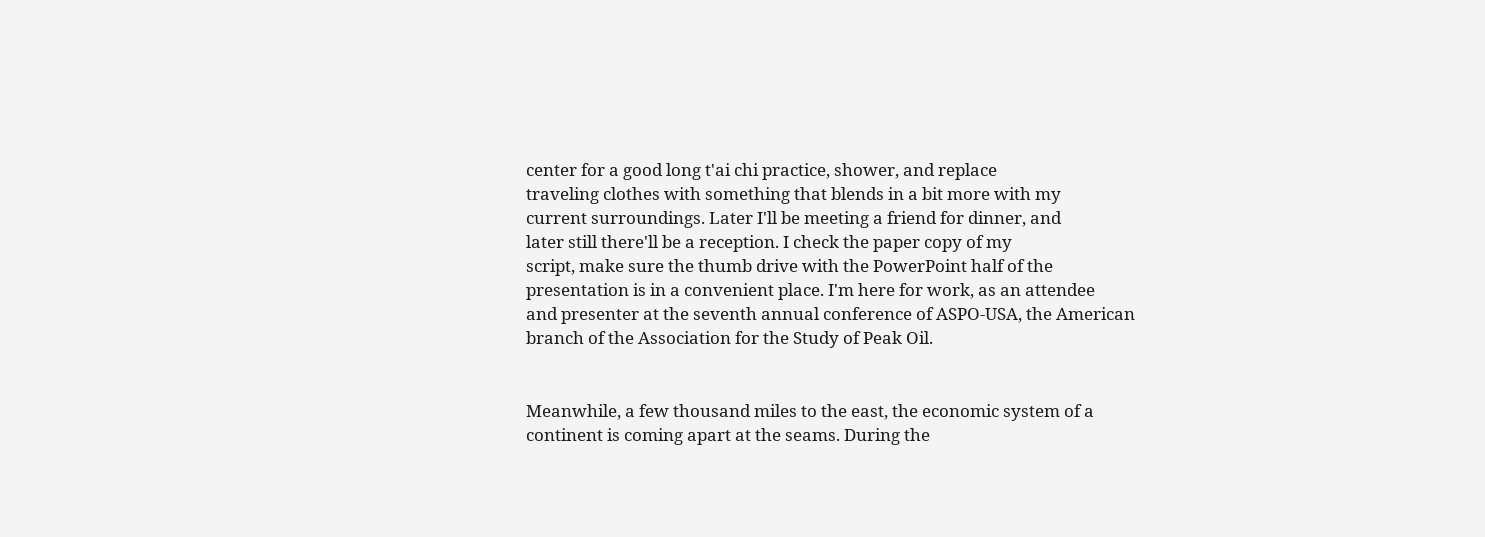center for a good long t'ai chi practice, shower, and replace
traveling clothes with something that blends in a bit more with my
current surroundings. Later I'll be meeting a friend for dinner, and
later still there'll be a reception. I check the paper copy of my
script, make sure the thumb drive with the PowerPoint half of the
presentation is in a convenient place. I'm here for work, as an attendee
and presenter at the seventh annual conference of ASPO-USA, the American
branch of the Association for the Study of Peak Oil.


Meanwhile, a few thousand miles to the east, the economic system of a
continent is coming apart at the seams. During the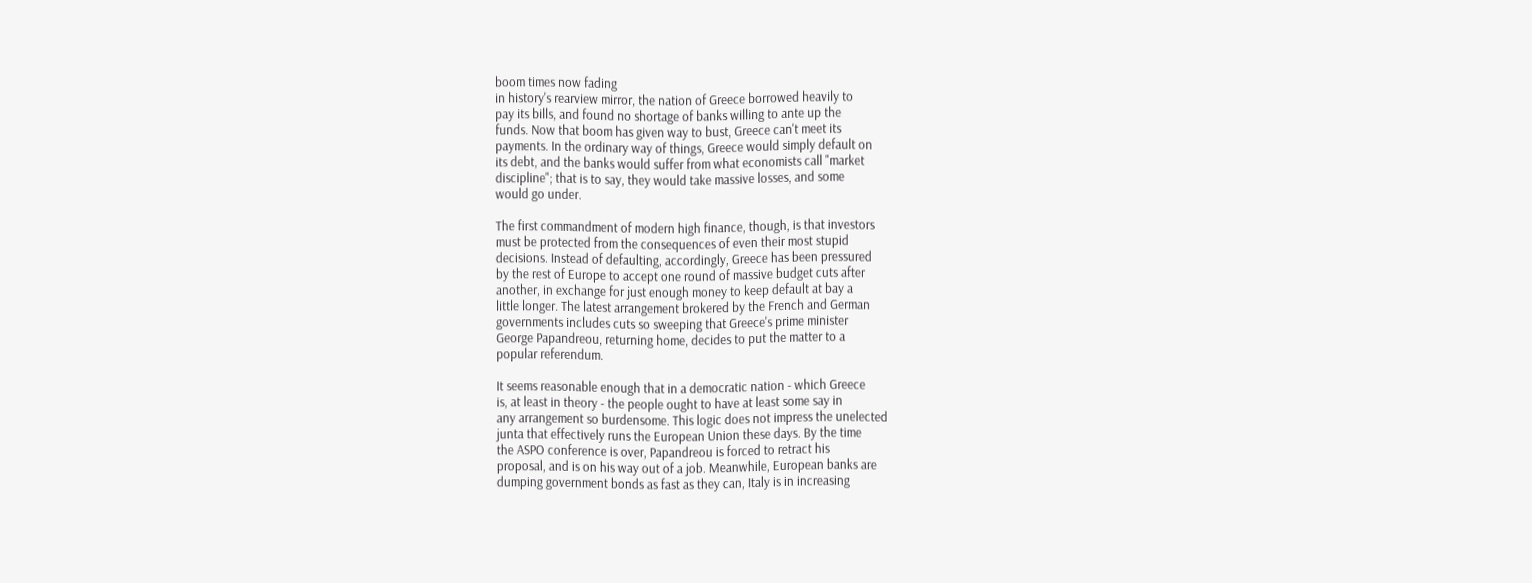boom times now fading
in history's rearview mirror, the nation of Greece borrowed heavily to
pay its bills, and found no shortage of banks willing to ante up the
funds. Now that boom has given way to bust, Greece can't meet its
payments. In the ordinary way of things, Greece would simply default on
its debt, and the banks would suffer from what economists call "market
discipline"; that is to say, they would take massive losses, and some
would go under.

The first commandment of modern high finance, though, is that investors
must be protected from the consequences of even their most stupid
decisions. Instead of defaulting, accordingly, Greece has been pressured
by the rest of Europe to accept one round of massive budget cuts after
another, in exchange for just enough money to keep default at bay a
little longer. The latest arrangement brokered by the French and German
governments includes cuts so sweeping that Greece's prime minister
George Papandreou, returning home, decides to put the matter to a
popular referendum.

It seems reasonable enough that in a democratic nation - which Greece
is, at least in theory - the people ought to have at least some say in
any arrangement so burdensome. This logic does not impress the unelected
junta that effectively runs the European Union these days. By the time
the ASPO conference is over, Papandreou is forced to retract his
proposal, and is on his way out of a job. Meanwhile, European banks are
dumping government bonds as fast as they can, Italy is in increasing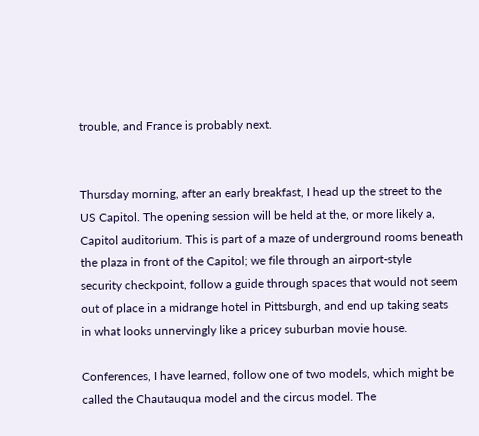trouble, and France is probably next.


Thursday morning, after an early breakfast, I head up the street to the
US Capitol. The opening session will be held at the, or more likely a,
Capitol auditorium. This is part of a maze of underground rooms beneath
the plaza in front of the Capitol; we file through an airport-style
security checkpoint, follow a guide through spaces that would not seem
out of place in a midrange hotel in Pittsburgh, and end up taking seats
in what looks unnervingly like a pricey suburban movie house.

Conferences, I have learned, follow one of two models, which might be
called the Chautauqua model and the circus model. The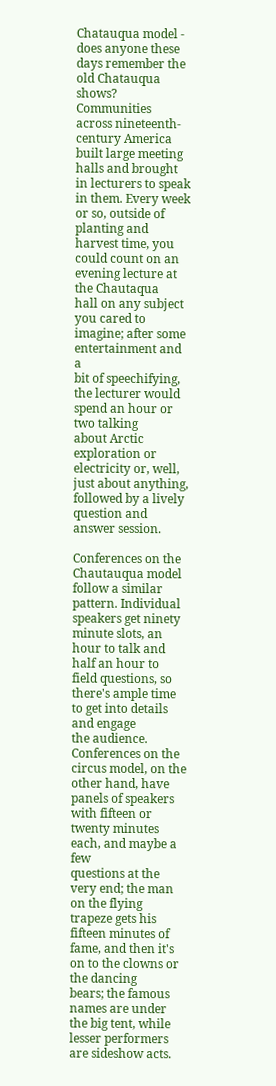Chatauqua model -
does anyone these days remember the old Chatauqua shows? Communities
across nineteenth-century America built large meeting halls and brought
in lecturers to speak in them. Every week or so, outside of planting and
harvest time, you could count on an evening lecture at the Chautaqua
hall on any subject you cared to imagine; after some entertainment and a
bit of speechifying, the lecturer would spend an hour or two talking
about Arctic exploration or electricity or, well, just about anything,
followed by a lively question and answer session.

Conferences on the Chautauqua model follow a similar pattern. Individual
speakers get ninety minute slots, an hour to talk and half an hour to
field questions, so there's ample time to get into details and engage
the audience. Conferences on the circus model, on the other hand, have
panels of speakers with fifteen or twenty minutes each, and maybe a few
questions at the very end; the man on the flying trapeze gets his
fifteen minutes of fame, and then it's on to the clowns or the dancing
bears; the famous names are under the big tent, while lesser performers
are sideshow acts.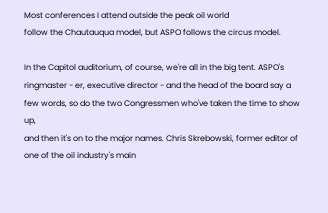Most conferences I attend outside the peak oil world
follow the Chautauqua model, but ASPO follows the circus model.

In the Capitol auditorium, of course, we're all in the big tent. ASPO's
ringmaster - er, executive director - and the head of the board say a
few words, so do the two Congressmen who've taken the time to show up,
and then it's on to the major names. Chris Skrebowski, former editor of
one of the oil industry's main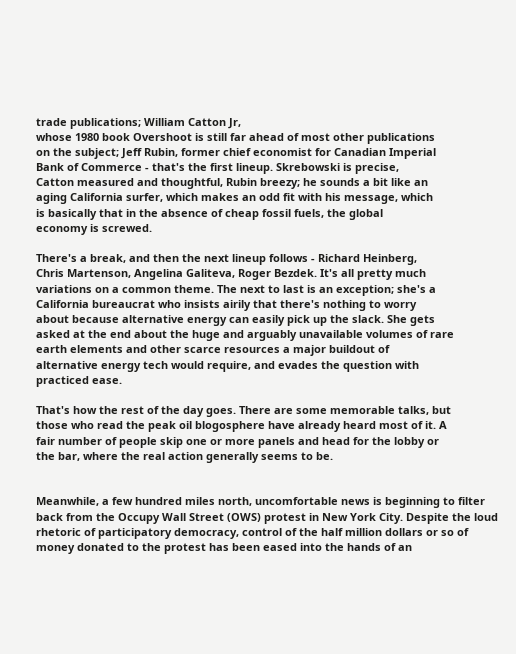trade publications; William Catton Jr,
whose 1980 book Overshoot is still far ahead of most other publications
on the subject; Jeff Rubin, former chief economist for Canadian Imperial
Bank of Commerce - that's the first lineup. Skrebowski is precise,
Catton measured and thoughtful, Rubin breezy; he sounds a bit like an
aging California surfer, which makes an odd fit with his message, which
is basically that in the absence of cheap fossil fuels, the global
economy is screwed.

There's a break, and then the next lineup follows - Richard Heinberg,
Chris Martenson, Angelina Galiteva, Roger Bezdek. It's all pretty much
variations on a common theme. The next to last is an exception; she's a
California bureaucrat who insists airily that there's nothing to worry
about because alternative energy can easily pick up the slack. She gets
asked at the end about the huge and arguably unavailable volumes of rare
earth elements and other scarce resources a major buildout of
alternative energy tech would require, and evades the question with
practiced ease.

That's how the rest of the day goes. There are some memorable talks, but
those who read the peak oil blogosphere have already heard most of it. A
fair number of people skip one or more panels and head for the lobby or
the bar, where the real action generally seems to be.


Meanwhile, a few hundred miles north, uncomfortable news is beginning to filter back from the Occupy Wall Street (OWS) protest in New York City. Despite the loud rhetoric of participatory democracy, control of the half million dollars or so of money donated to the protest has been eased into the hands of an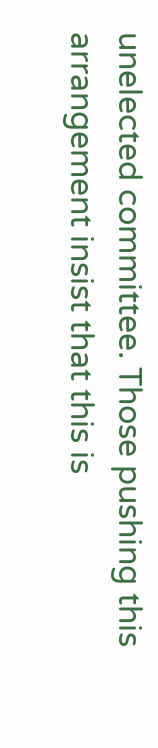unelected committee. Those pushing this
arrangement insist that this is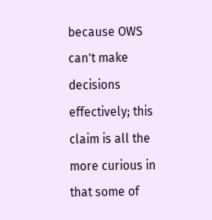because OWS can't make decisions effectively; this claim is all the more curious in that some of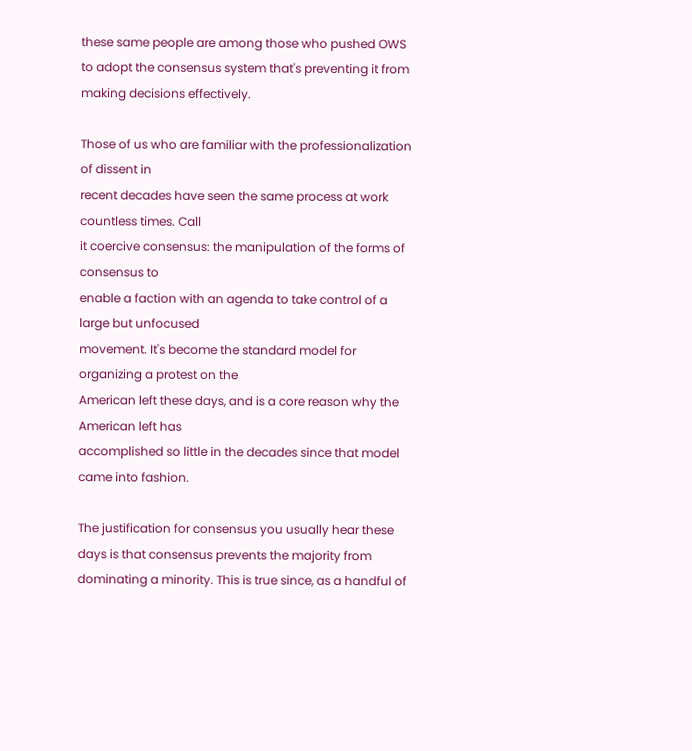these same people are among those who pushed OWS to adopt the consensus system that's preventing it from making decisions effectively.

Those of us who are familiar with the professionalization of dissent in
recent decades have seen the same process at work countless times. Call
it coercive consensus: the manipulation of the forms of consensus to
enable a faction with an agenda to take control of a large but unfocused
movement. It's become the standard model for organizing a protest on the
American left these days, and is a core reason why the American left has
accomplished so little in the decades since that model came into fashion.

The justification for consensus you usually hear these days is that consensus prevents the majority from dominating a minority. This is true since, as a handful of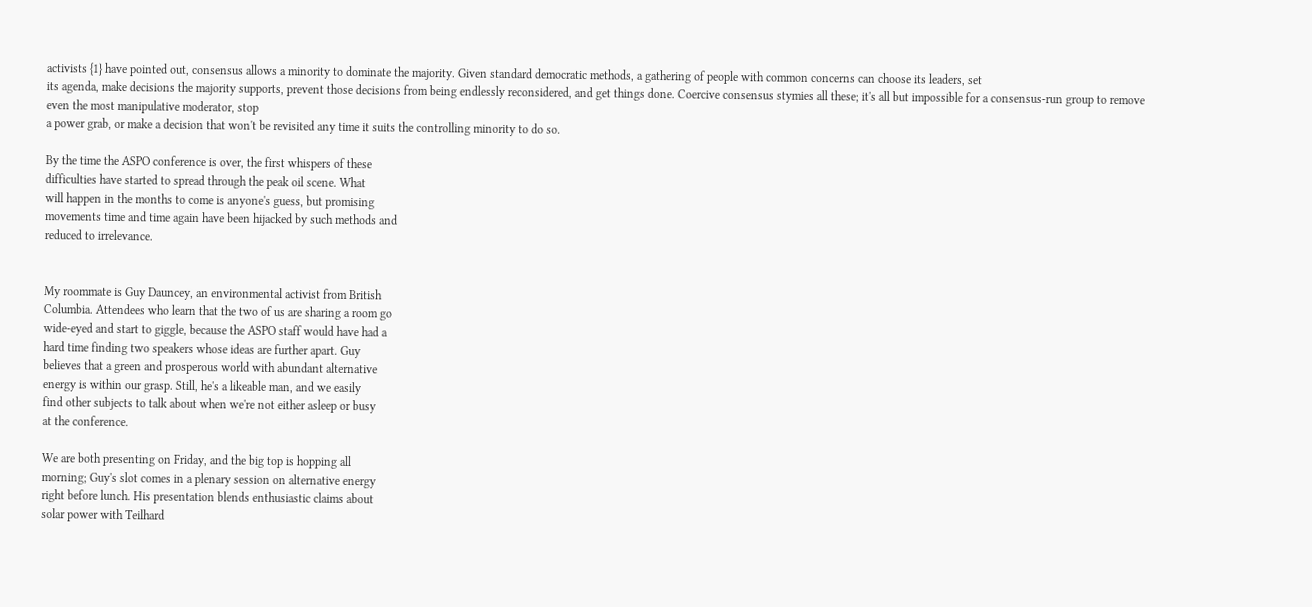activists {1} have pointed out, consensus allows a minority to dominate the majority. Given standard democratic methods, a gathering of people with common concerns can choose its leaders, set
its agenda, make decisions the majority supports, prevent those decisions from being endlessly reconsidered, and get things done. Coercive consensus stymies all these; it's all but impossible for a consensus-run group to remove even the most manipulative moderator, stop
a power grab, or make a decision that won't be revisited any time it suits the controlling minority to do so.

By the time the ASPO conference is over, the first whispers of these
difficulties have started to spread through the peak oil scene. What
will happen in the months to come is anyone's guess, but promising
movements time and time again have been hijacked by such methods and
reduced to irrelevance.


My roommate is Guy Dauncey, an environmental activist from British
Columbia. Attendees who learn that the two of us are sharing a room go
wide-eyed and start to giggle, because the ASPO staff would have had a
hard time finding two speakers whose ideas are further apart. Guy
believes that a green and prosperous world with abundant alternative
energy is within our grasp. Still, he's a likeable man, and we easily
find other subjects to talk about when we're not either asleep or busy
at the conference.

We are both presenting on Friday, and the big top is hopping all
morning; Guy's slot comes in a plenary session on alternative energy
right before lunch. His presentation blends enthusiastic claims about
solar power with Teilhard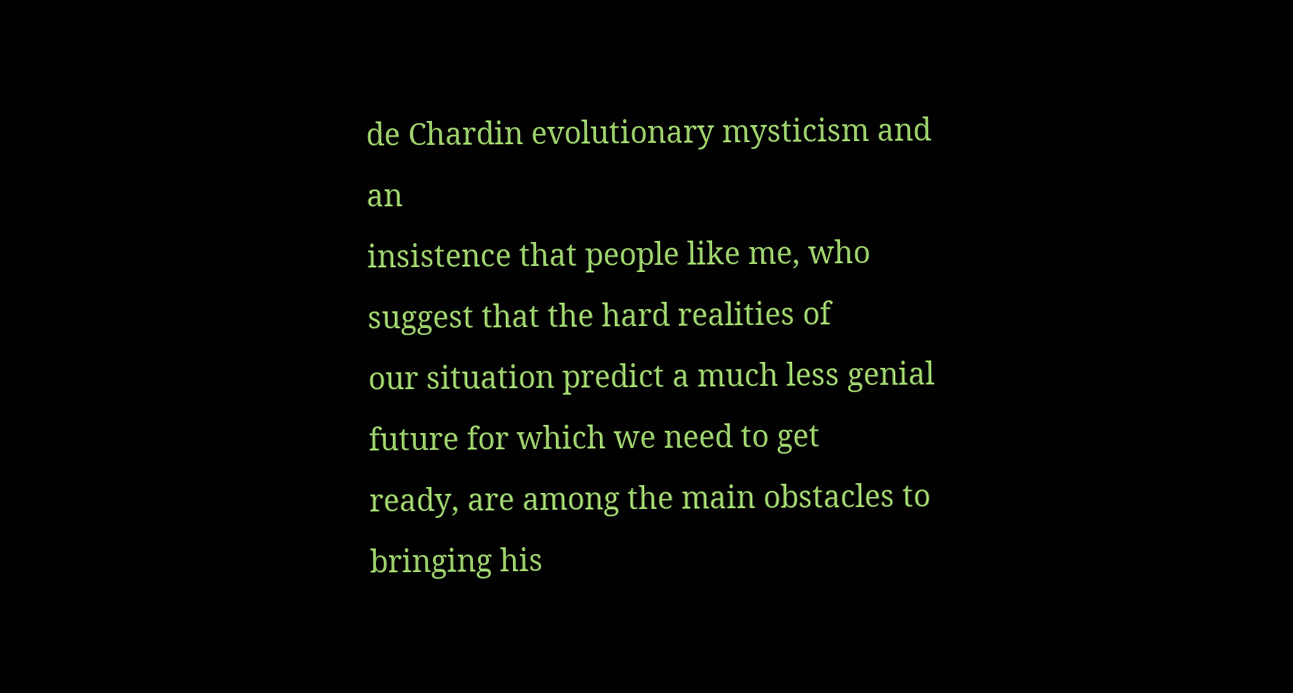de Chardin evolutionary mysticism and an
insistence that people like me, who suggest that the hard realities of
our situation predict a much less genial future for which we need to get
ready, are among the main obstacles to bringing his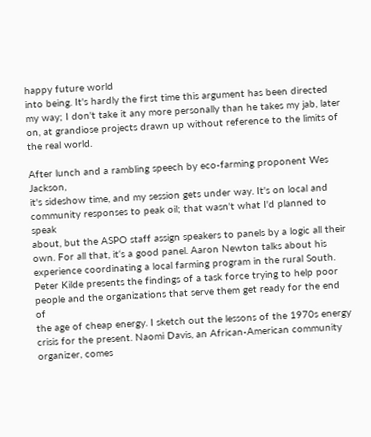happy future world
into being. It's hardly the first time this argument has been directed
my way; I don't take it any more personally than he takes my jab, later
on, at grandiose projects drawn up without reference to the limits of
the real world.

After lunch and a rambling speech by eco-farming proponent Wes Jackson,
it's sideshow time, and my session gets under way. It's on local and
community responses to peak oil; that wasn't what I'd planned to speak
about, but the ASPO staff assign speakers to panels by a logic all their
own. For all that, it‘s a good panel. Aaron Newton talks about his
experience coordinating a local farming program in the rural South.
Peter Kilde presents the findings of a task force trying to help poor
people and the organizations that serve them get ready for the end of
the age of cheap energy. I sketch out the lessons of the 1970s energy
crisis for the present. Naomi Davis, an African-American community
organizer, comes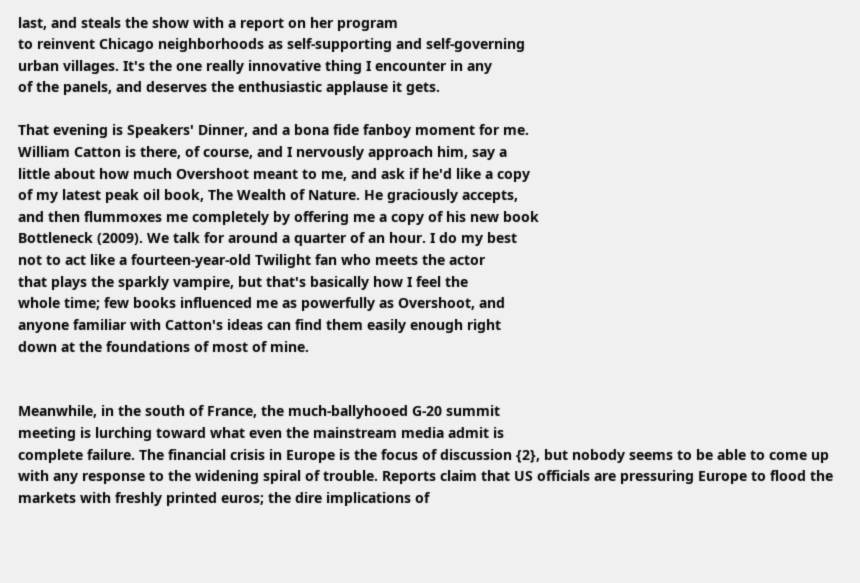last, and steals the show with a report on her program
to reinvent Chicago neighborhoods as self-supporting and self-governing
urban villages. It's the one really innovative thing I encounter in any
of the panels, and deserves the enthusiastic applause it gets.

That evening is Speakers' Dinner, and a bona fide fanboy moment for me.
William Catton is there, of course, and I nervously approach him, say a
little about how much Overshoot meant to me, and ask if he'd like a copy
of my latest peak oil book, The Wealth of Nature. He graciously accepts,
and then flummoxes me completely by offering me a copy of his new book
Bottleneck (2009). We talk for around a quarter of an hour. I do my best
not to act like a fourteen-year-old Twilight fan who meets the actor
that plays the sparkly vampire, but that's basically how I feel the
whole time; few books influenced me as powerfully as Overshoot, and
anyone familiar with Catton's ideas can find them easily enough right
down at the foundations of most of mine.


Meanwhile, in the south of France, the much-ballyhooed G-20 summit
meeting is lurching toward what even the mainstream media admit is
complete failure. The financial crisis in Europe is the focus of discussion {2}, but nobody seems to be able to come up with any response to the widening spiral of trouble. Reports claim that US officials are pressuring Europe to flood the markets with freshly printed euros; the dire implications of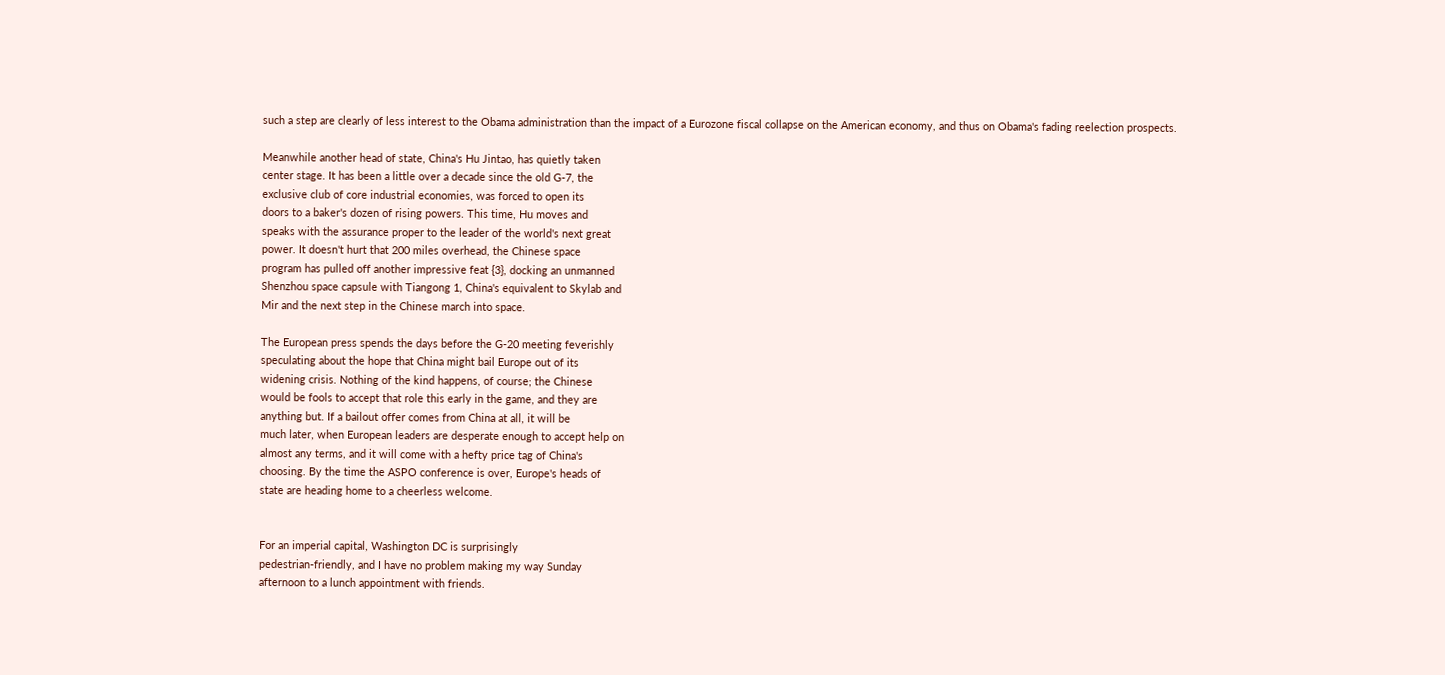such a step are clearly of less interest to the Obama administration than the impact of a Eurozone fiscal collapse on the American economy, and thus on Obama's fading reelection prospects.

Meanwhile another head of state, China's Hu Jintao, has quietly taken
center stage. It has been a little over a decade since the old G-7, the
exclusive club of core industrial economies, was forced to open its
doors to a baker's dozen of rising powers. This time, Hu moves and
speaks with the assurance proper to the leader of the world's next great
power. It doesn't hurt that 200 miles overhead, the Chinese space
program has pulled off another impressive feat {3}, docking an unmanned
Shenzhou space capsule with Tiangong 1, China's equivalent to Skylab and
Mir and the next step in the Chinese march into space.

The European press spends the days before the G-20 meeting feverishly
speculating about the hope that China might bail Europe out of its
widening crisis. Nothing of the kind happens, of course; the Chinese
would be fools to accept that role this early in the game, and they are
anything but. If a bailout offer comes from China at all, it will be
much later, when European leaders are desperate enough to accept help on
almost any terms, and it will come with a hefty price tag of China's
choosing. By the time the ASPO conference is over, Europe's heads of
state are heading home to a cheerless welcome.


For an imperial capital, Washington DC is surprisingly
pedestrian-friendly, and I have no problem making my way Sunday
afternoon to a lunch appointment with friends.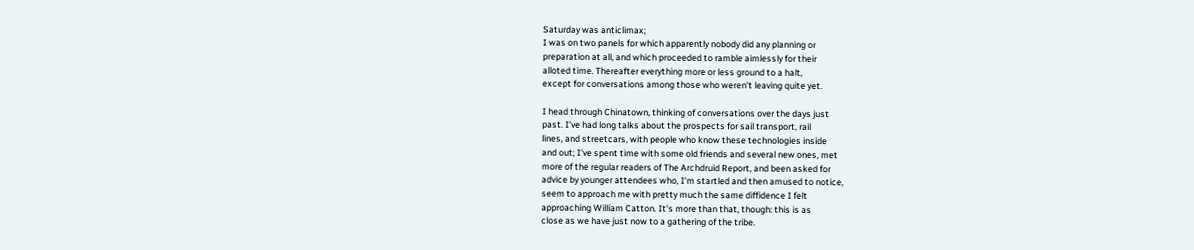Saturday was anticlimax;
I was on two panels for which apparently nobody did any planning or
preparation at all, and which proceeded to ramble aimlessly for their
alloted time. Thereafter everything more or less ground to a halt,
except for conversations among those who weren't leaving quite yet.

I head through Chinatown, thinking of conversations over the days just
past. I've had long talks about the prospects for sail transport, rail
lines, and streetcars, with people who know these technologies inside
and out; I've spent time with some old friends and several new ones, met
more of the regular readers of The Archdruid Report, and been asked for
advice by younger attendees who, I'm startled and then amused to notice,
seem to approach me with pretty much the same diffidence I felt
approaching William Catton. It's more than that, though: this is as
close as we have just now to a gathering of the tribe.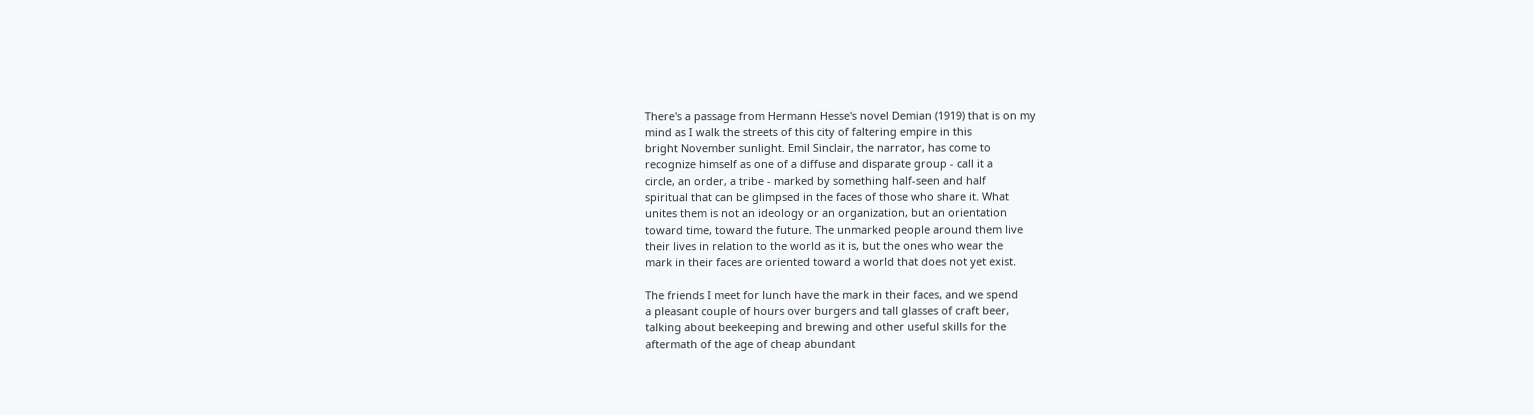There's a passage from Hermann Hesse's novel Demian (1919) that is on my
mind as I walk the streets of this city of faltering empire in this
bright November sunlight. Emil Sinclair, the narrator, has come to
recognize himself as one of a diffuse and disparate group - call it a
circle, an order, a tribe - marked by something half-seen and half
spiritual that can be glimpsed in the faces of those who share it. What
unites them is not an ideology or an organization, but an orientation
toward time, toward the future. The unmarked people around them live
their lives in relation to the world as it is, but the ones who wear the
mark in their faces are oriented toward a world that does not yet exist.

The friends I meet for lunch have the mark in their faces, and we spend
a pleasant couple of hours over burgers and tall glasses of craft beer,
talking about beekeeping and brewing and other useful skills for the
aftermath of the age of cheap abundant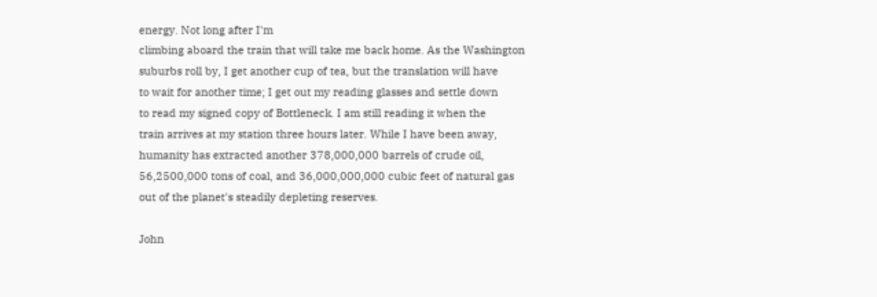energy. Not long after I'm
climbing aboard the train that will take me back home. As the Washington
suburbs roll by, I get another cup of tea, but the translation will have
to wait for another time; I get out my reading glasses and settle down
to read my signed copy of Bottleneck. I am still reading it when the
train arrives at my station three hours later. While I have been away,
humanity has extracted another 378,000,000 barrels of crude oil,
56,2500,000 tons of coal, and 36,000,000,000 cubic feet of natural gas
out of the planet's steadily depleting reserves.

John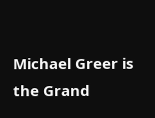Michael Greer is the Grand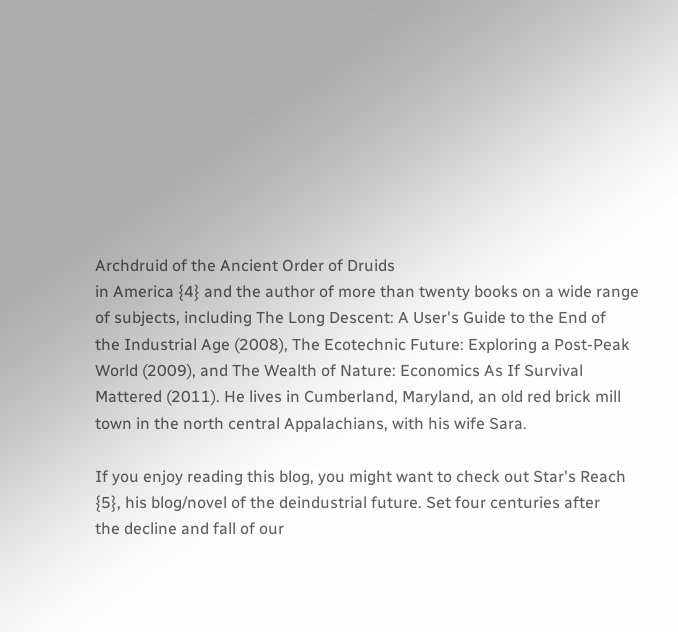Archdruid of the Ancient Order of Druids
in America {4} and the author of more than twenty books on a wide range
of subjects, including The Long Descent: A User's Guide to the End of
the Industrial Age (2008), The Ecotechnic Future: Exploring a Post-Peak
World (2009), and The Wealth of Nature: Economics As If Survival
Mattered (2011). He lives in Cumberland, Maryland, an old red brick mill
town in the north central Appalachians, with his wife Sara.

If you enjoy reading this blog, you might want to check out Star's Reach
{5}, his blog/novel of the deindustrial future. Set four centuries after
the decline and fall of our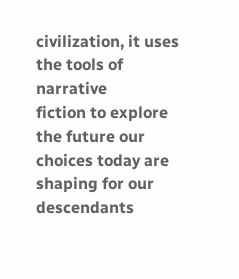civilization, it uses the tools of narrative
fiction to explore the future our choices today are shaping for our
descendants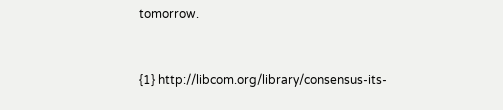tomorrow.


{1} http://libcom.org/library/consensus-its-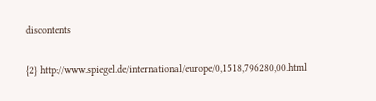discontents

{2} http://www.spiegel.de/international/europe/0,1518,796280,00.html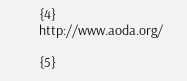{4} http://www.aoda.org/

{5}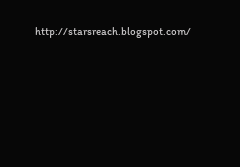http://starsreach.blogspot.com/